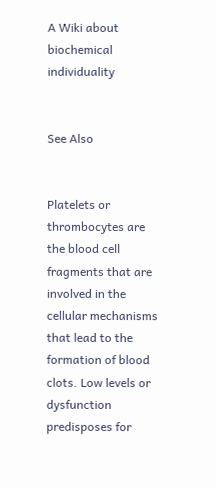A Wiki about biochemical individuality


See Also


Platelets or thrombocytes are the blood cell fragments that are involved in the cellular mechanisms that lead to the formation of blood clots. Low levels or dysfunction predisposes for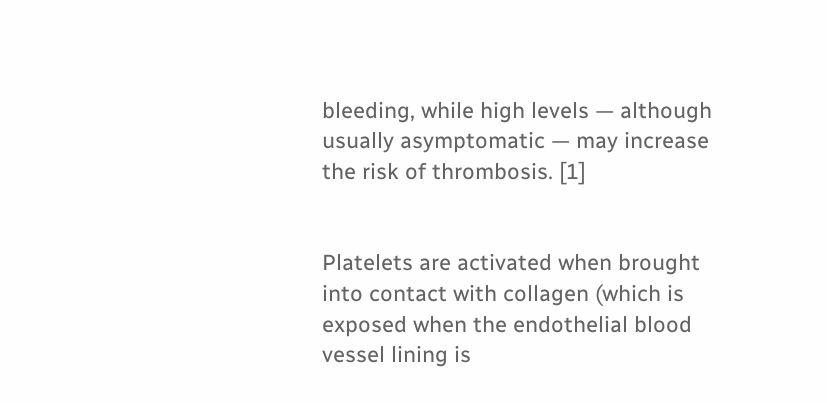bleeding, while high levels — although usually asymptomatic — may increase the risk of thrombosis. [1]


Platelets are activated when brought into contact with collagen (which is exposed when the endothelial blood vessel lining is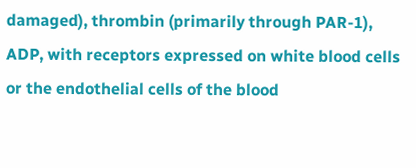damaged), thrombin (primarily through PAR-1), ADP, with receptors expressed on white blood cells or the endothelial cells of the blood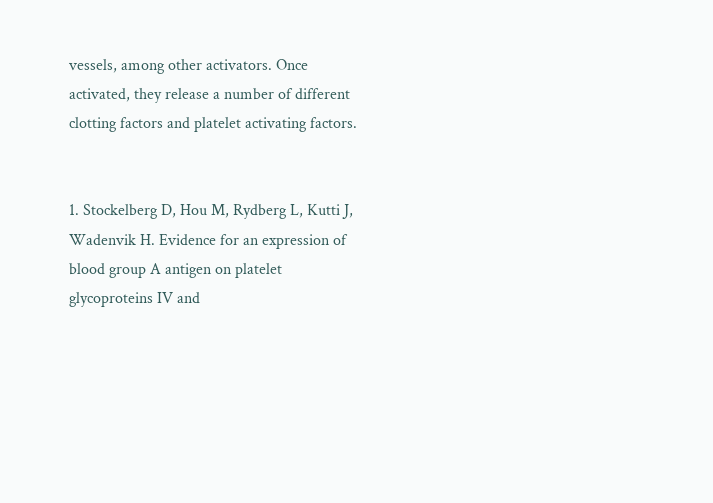vessels, among other activators. Once activated, they release a number of different clotting factors and platelet activating factors.


1. Stockelberg D, Hou M, Rydberg L, Kutti J, Wadenvik H. Evidence for an expression of blood group A antigen on platelet glycoproteins IV and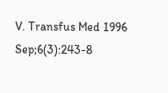V. Transfus Med 1996 Sep;6(3):243-8